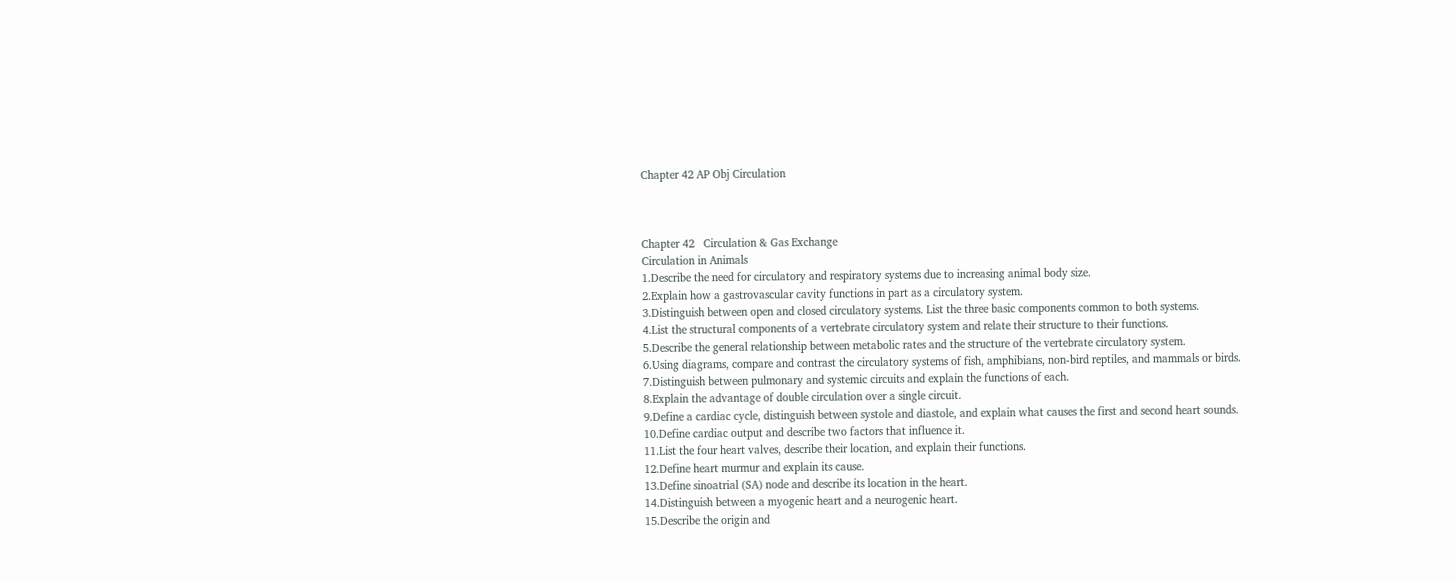Chapter 42 AP Obj Circulation



Chapter 42   Circulation & Gas Exchange
Circulation in Animals
1.Describe the need for circulatory and respiratory systems due to increasing animal body size.
2.Explain how a gastrovascular cavity functions in part as a circulatory system.
3.Distinguish between open and closed circulatory systems. List the three basic components common to both systems.
4.List the structural components of a vertebrate circulatory system and relate their structure to their functions.
5.Describe the general relationship between metabolic rates and the structure of the vertebrate circulatory system.
6.Using diagrams, compare and contrast the circulatory systems of fish, amphibians, non-bird reptiles, and mammals or birds.
7.Distinguish between pulmonary and systemic circuits and explain the functions of each.
8.Explain the advantage of double circulation over a single circuit.
9.Define a cardiac cycle, distinguish between systole and diastole, and explain what causes the first and second heart sounds.
10.Define cardiac output and describe two factors that influence it.
11.List the four heart valves, describe their location, and explain their functions.
12.Define heart murmur and explain its cause.
13.Define sinoatrial (SA) node and describe its location in the heart.
14.Distinguish between a myogenic heart and a neurogenic heart.
15.Describe the origin and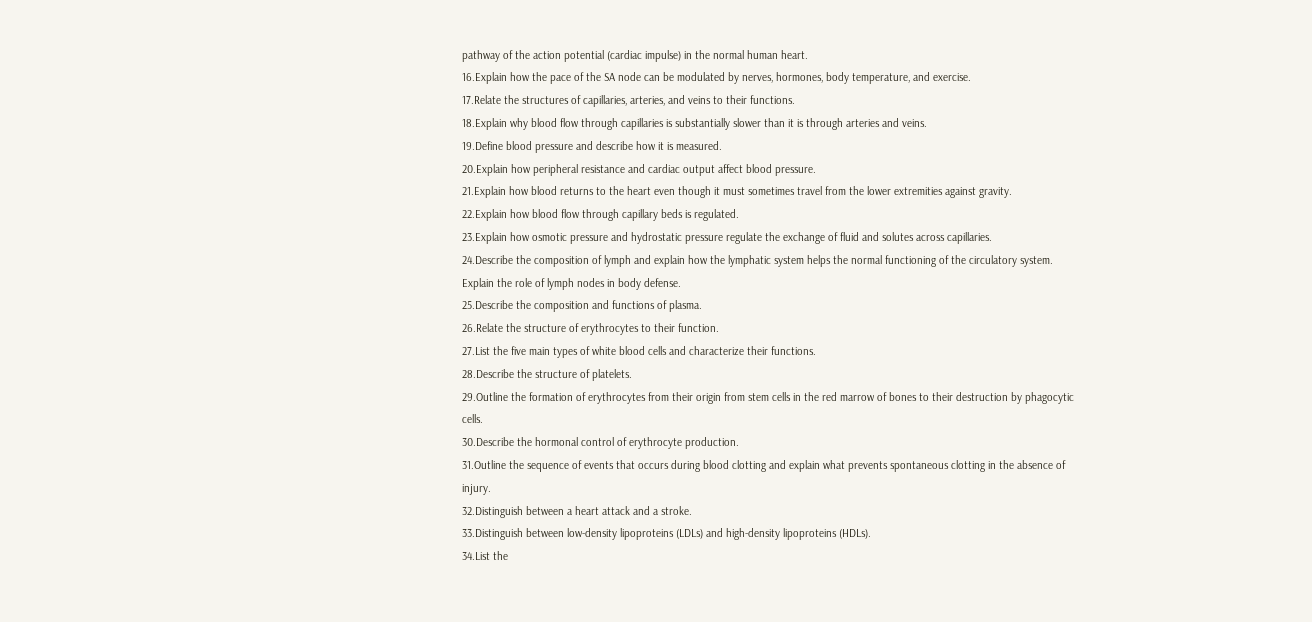pathway of the action potential (cardiac impulse) in the normal human heart.
16.Explain how the pace of the SA node can be modulated by nerves, hormones, body temperature, and exercise.
17.Relate the structures of capillaries, arteries, and veins to their functions.
18.Explain why blood flow through capillaries is substantially slower than it is through arteries and veins.
19.Define blood pressure and describe how it is measured.
20.Explain how peripheral resistance and cardiac output affect blood pressure.
21.Explain how blood returns to the heart even though it must sometimes travel from the lower extremities against gravity.
22.Explain how blood flow through capillary beds is regulated.
23.Explain how osmotic pressure and hydrostatic pressure regulate the exchange of fluid and solutes across capillaries.
24.Describe the composition of lymph and explain how the lymphatic system helps the normal functioning of the circulatory system. Explain the role of lymph nodes in body defense.
25.Describe the composition and functions of plasma.
26.Relate the structure of erythrocytes to their function.
27.List the five main types of white blood cells and characterize their functions.
28.Describe the structure of platelets.
29.Outline the formation of erythrocytes from their origin from stem cells in the red marrow of bones to their destruction by phagocytic cells.
30.Describe the hormonal control of erythrocyte production.
31.Outline the sequence of events that occurs during blood clotting and explain what prevents spontaneous clotting in the absence of injury.
32.Distinguish between a heart attack and a stroke.
33.Distinguish between low-density lipoproteins (LDLs) and high-density lipoproteins (HDLs).
34.List the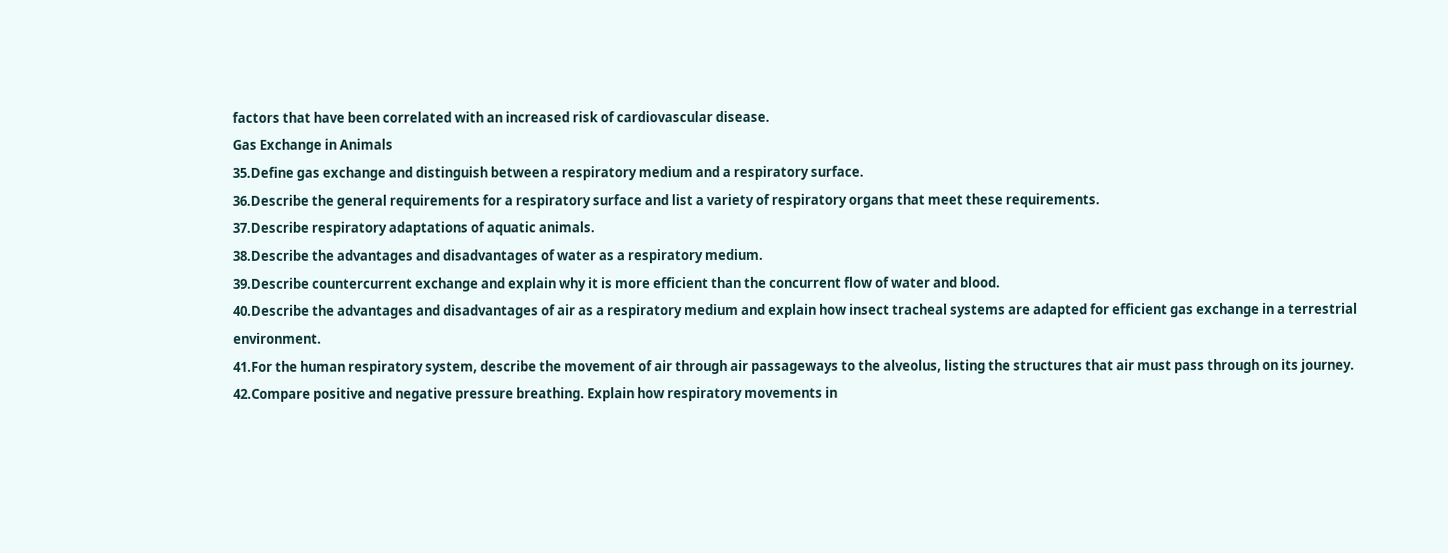factors that have been correlated with an increased risk of cardiovascular disease.
Gas Exchange in Animals
35.Define gas exchange and distinguish between a respiratory medium and a respiratory surface.
36.Describe the general requirements for a respiratory surface and list a variety of respiratory organs that meet these requirements.
37.Describe respiratory adaptations of aquatic animals.
38.Describe the advantages and disadvantages of water as a respiratory medium.
39.Describe countercurrent exchange and explain why it is more efficient than the concurrent flow of water and blood.
40.Describe the advantages and disadvantages of air as a respiratory medium and explain how insect tracheal systems are adapted for efficient gas exchange in a terrestrial environment.
41.For the human respiratory system, describe the movement of air through air passageways to the alveolus, listing the structures that air must pass through on its journey.
42.Compare positive and negative pressure breathing. Explain how respiratory movements in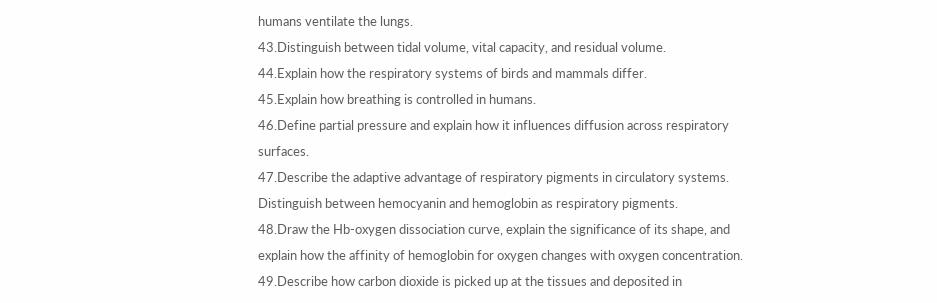humans ventilate the lungs.
43.Distinguish between tidal volume, vital capacity, and residual volume.
44.Explain how the respiratory systems of birds and mammals differ.
45.Explain how breathing is controlled in humans.
46.Define partial pressure and explain how it influences diffusion across respiratory surfaces.
47.Describe the adaptive advantage of respiratory pigments in circulatory systems. Distinguish between hemocyanin and hemoglobin as respiratory pigments.
48.Draw the Hb-oxygen dissociation curve, explain the significance of its shape, and explain how the affinity of hemoglobin for oxygen changes with oxygen concentration.
49.Describe how carbon dioxide is picked up at the tissues and deposited in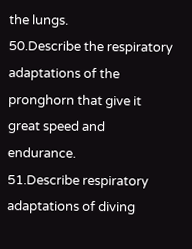the lungs.
50.Describe the respiratory adaptations of the pronghorn that give it great speed and endurance.
51.Describe respiratory adaptations of diving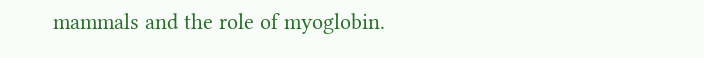mammals and the role of myoglobin.